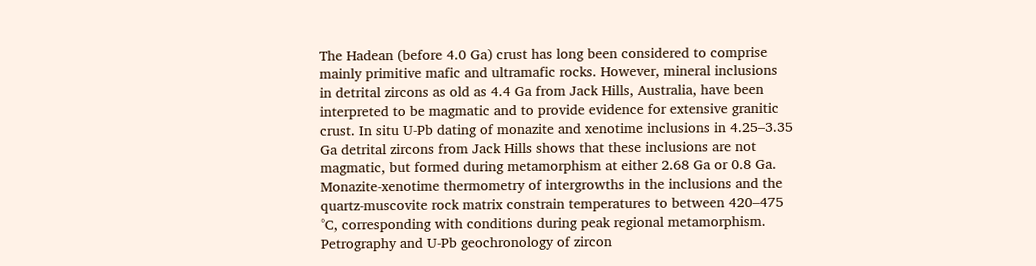The Hadean (before 4.0 Ga) crust has long been considered to comprise mainly primitive mafic and ultramafic rocks. However, mineral inclusions in detrital zircons as old as 4.4 Ga from Jack Hills, Australia, have been interpreted to be magmatic and to provide evidence for extensive granitic crust. In situ U-Pb dating of monazite and xenotime inclusions in 4.25–3.35 Ga detrital zircons from Jack Hills shows that these inclusions are not magmatic, but formed during metamorphism at either 2.68 Ga or 0.8 Ga. Monazite-xenotime thermometry of intergrowths in the inclusions and the quartz-muscovite rock matrix constrain temperatures to between 420–475 °C, corresponding with conditions during peak regional metamorphism. Petrography and U-Pb geochronology of zircon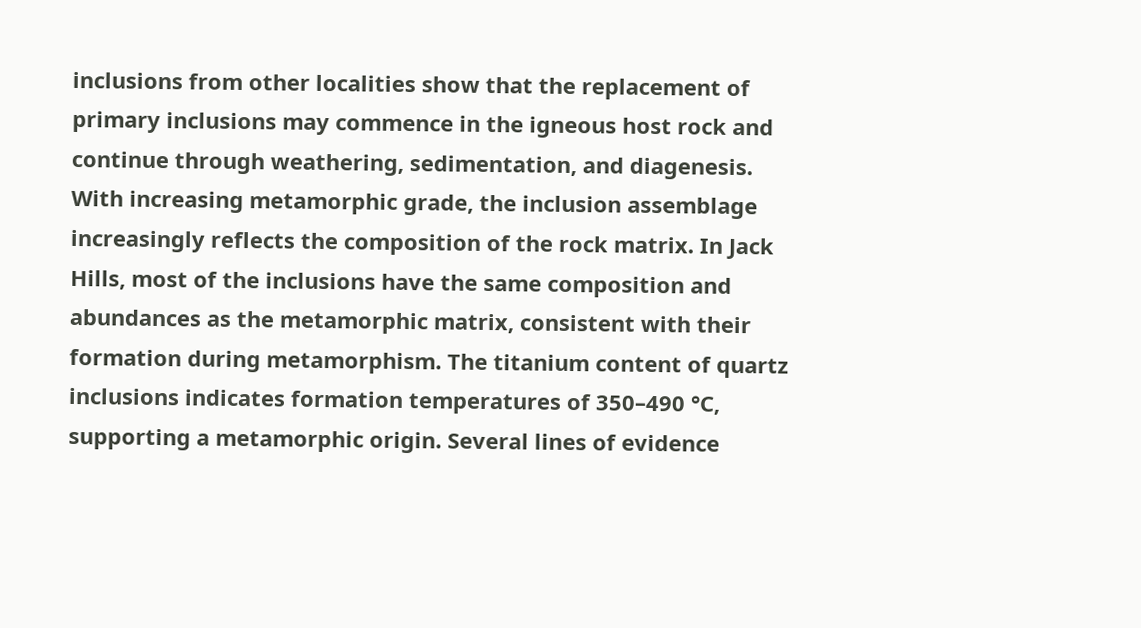inclusions from other localities show that the replacement of primary inclusions may commence in the igneous host rock and continue through weathering, sedimentation, and diagenesis. With increasing metamorphic grade, the inclusion assemblage increasingly reflects the composition of the rock matrix. In Jack Hills, most of the inclusions have the same composition and abundances as the metamorphic matrix, consistent with their formation during metamorphism. The titanium content of quartz inclusions indicates formation temperatures of 350–490 °C, supporting a metamorphic origin. Several lines of evidence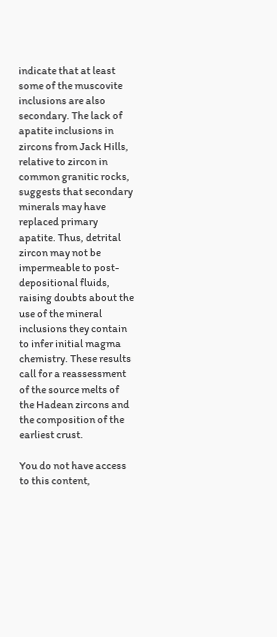indicate that at least some of the muscovite inclusions are also secondary. The lack of apatite inclusions in zircons from Jack Hills, relative to zircon in common granitic rocks, suggests that secondary minerals may have replaced primary apatite. Thus, detrital zircon may not be impermeable to post-depositional fluids, raising doubts about the use of the mineral inclusions they contain to infer initial magma chemistry. These results call for a reassessment of the source melts of the Hadean zircons and the composition of the earliest crust.

You do not have access to this content,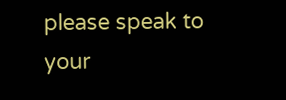please speak to your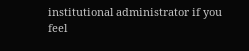institutional administrator if you feel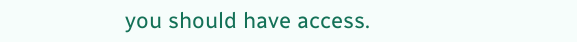you should have access.